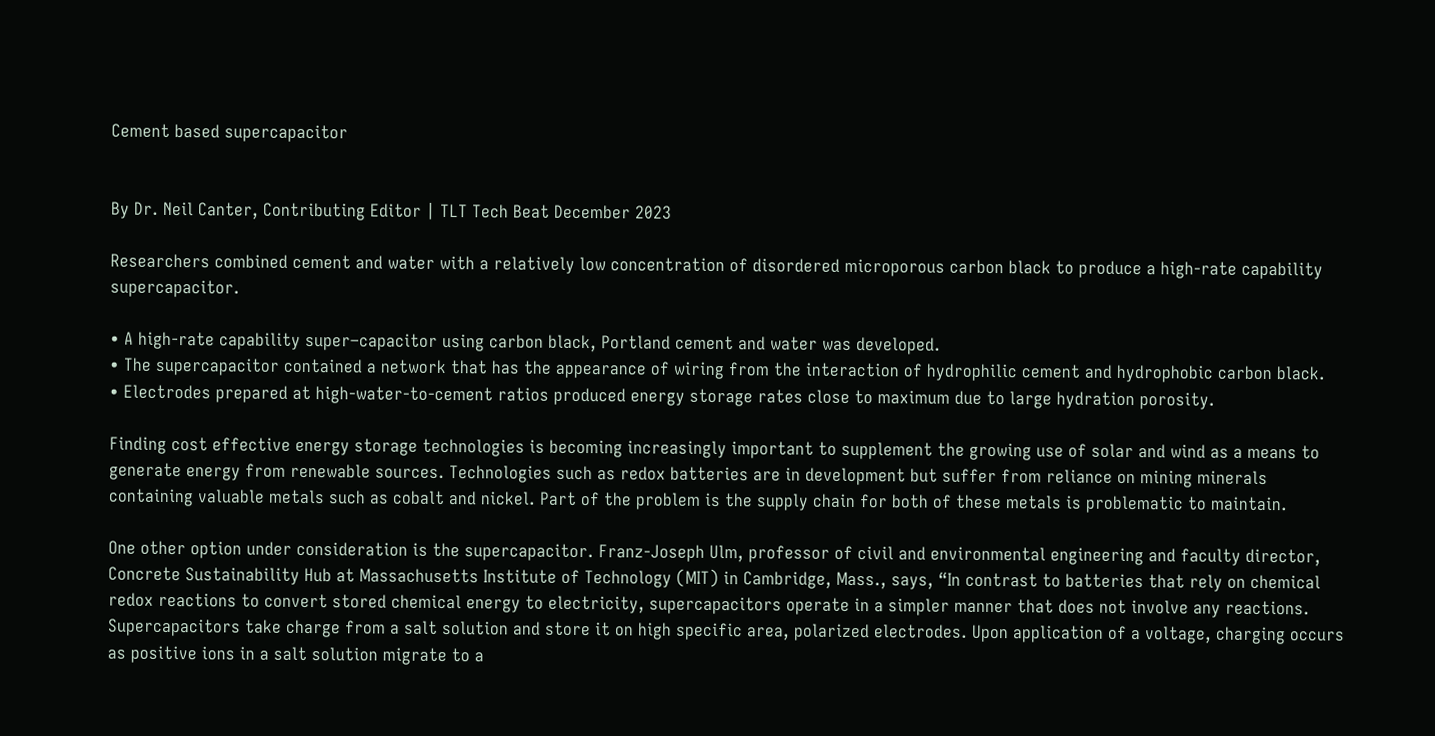Cement based supercapacitor


By Dr. Neil Canter, Contributing Editor | TLT Tech Beat December 2023

Researchers combined cement and water with a relatively low concentration of disordered microporous carbon black to produce a high-rate capability supercapacitor.

• A high-rate capability super–capacitor using carbon black, Portland cement and water was developed.
• The supercapacitor contained a network that has the appearance of wiring from the interaction of hydrophilic cement and hydrophobic carbon black.
• Electrodes prepared at high-water-to-cement ratios produced energy storage rates close to maximum due to large hydration porosity.

Finding cost effective energy storage technologies is becoming increasingly important to supplement the growing use of solar and wind as a means to generate energy from renewable sources. Technologies such as redox batteries are in development but suffer from reliance on mining minerals containing valuable metals such as cobalt and nickel. Part of the problem is the supply chain for both of these metals is problematic to maintain.

One other option under consideration is the supercapacitor. Franz-Joseph Ulm, professor of civil and environmental engineering and faculty director, Concrete Sustainability Hub at Massachusetts Institute of Technology (MIT) in Cambridge, Mass., says, “In contrast to batteries that rely on chemical redox reactions to convert stored chemical energy to electricity, supercapacitors operate in a simpler manner that does not involve any reactions. Supercapacitors take charge from a salt solution and store it on high specific area, polarized electrodes. Upon application of a voltage, charging occurs as positive ions in a salt solution migrate to a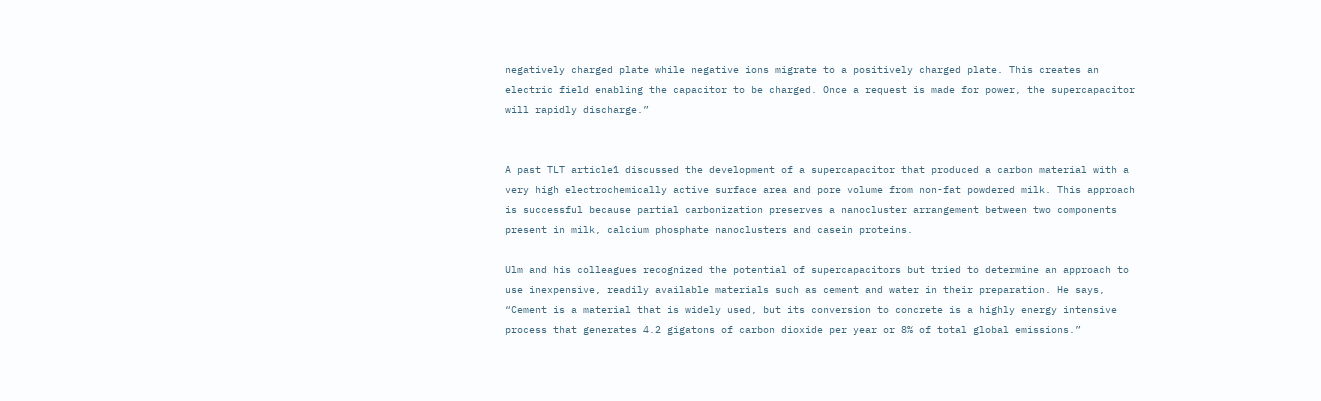negatively charged plate while negative ions migrate to a positively charged plate. This creates an electric field enabling the capacitor to be charged. Once a request is made for power, the supercapacitor will rapidly discharge.”


A past TLT article1 discussed the development of a supercapacitor that produced a carbon material with a very high electrochemically active surface area and pore volume from non-fat powdered milk. This approach is successful because partial carbonization preserves a nanocluster arrangement between two components present in milk, calcium phosphate nanoclusters and casein proteins.

Ulm and his colleagues recognized the potential of supercapacitors but tried to determine an approach to use inexpensive, readily available materials such as cement and water in their preparation. He says, “Cement is a material that is widely used, but its conversion to concrete is a highly energy intensive process that generates 4.2 gigatons of carbon dioxide per year or 8% of total global emissions.”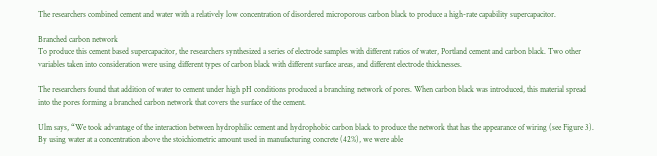The researchers combined cement and water with a relatively low concentration of disordered microporous carbon black to produce a high-rate capability supercapacitor.

Branched carbon network
To produce this cement based supercapacitor, the researchers synthesized a series of electrode samples with different ratios of water, Portland cement and carbon black. Two other variables taken into consideration were using different types of carbon black with different surface areas, and different electrode thicknesses.

The researchers found that addition of water to cement under high pH conditions produced a branching network of pores. When carbon black was introduced, this material spread into the pores forming a branched carbon network that covers the surface of the cement.

Ulm says, “We took advantage of the interaction between hydrophilic cement and hydrophobic carbon black to produce the network that has the appearance of wiring (see Figure 3). By using water at a concentration above the stoichiometric amount used in manufacturing concrete (42%), we were able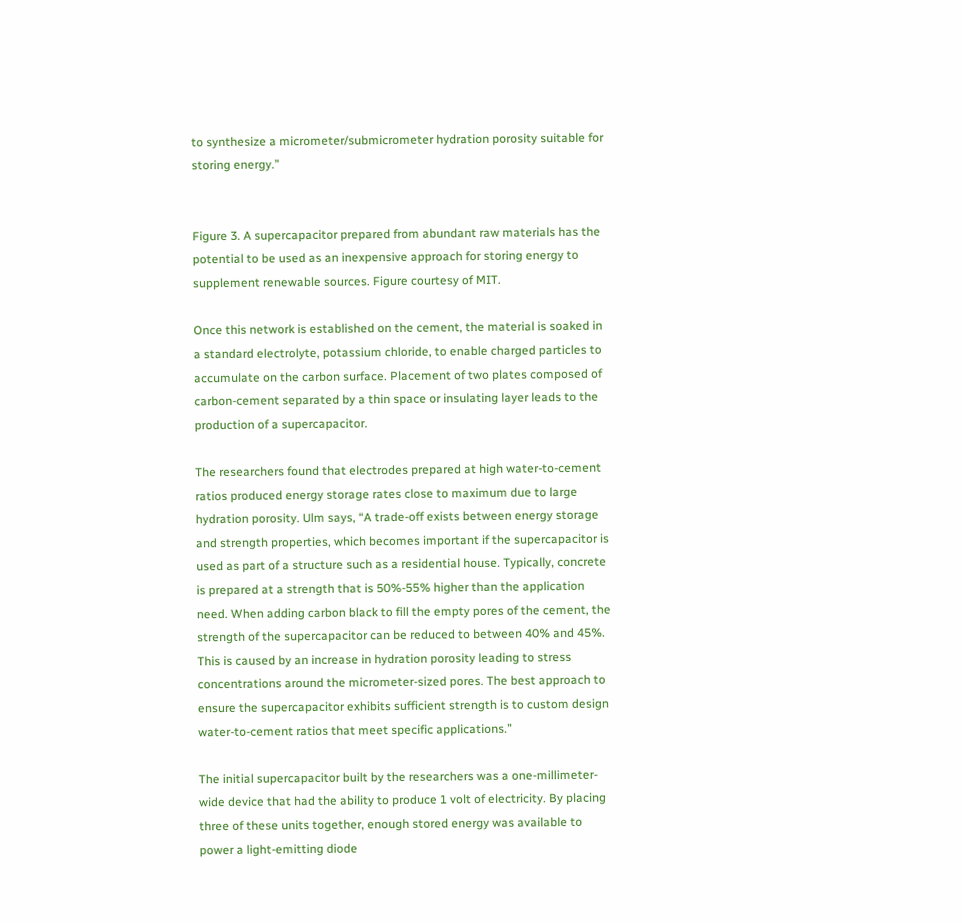to synthesize a micrometer/submicrometer hydration porosity suitable for storing energy.”


Figure 3. A supercapacitor prepared from abundant raw materials has the potential to be used as an inexpensive approach for storing energy to supplement renewable sources. Figure courtesy of MIT.

Once this network is established on the cement, the material is soaked in a standard electrolyte, potassium chloride, to enable charged particles to accumulate on the carbon surface. Placement of two plates composed of carbon-cement separated by a thin space or insulating layer leads to the production of a supercapacitor.

The researchers found that electrodes prepared at high water-to-cement ratios produced energy storage rates close to maximum due to large hydration porosity. Ulm says, “A trade-off exists between energy storage and strength properties, which becomes important if the supercapacitor is used as part of a structure such as a residential house. Typically, concrete is prepared at a strength that is 50%-55% higher than the application need. When adding carbon black to fill the empty pores of the cement, the strength of the supercapacitor can be reduced to between 40% and 45%. This is caused by an increase in hydration porosity leading to stress concentrations around the micrometer-sized pores. The best approach to ensure the supercapacitor exhibits sufficient strength is to custom design water-to-cement ratios that meet specific applications.”

The initial supercapacitor built by the researchers was a one-millimeter-wide device that had the ability to produce 1 volt of electricity. By placing three of these units together, enough stored energy was available to power a light-emitting diode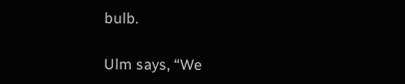bulb.

Ulm says, “We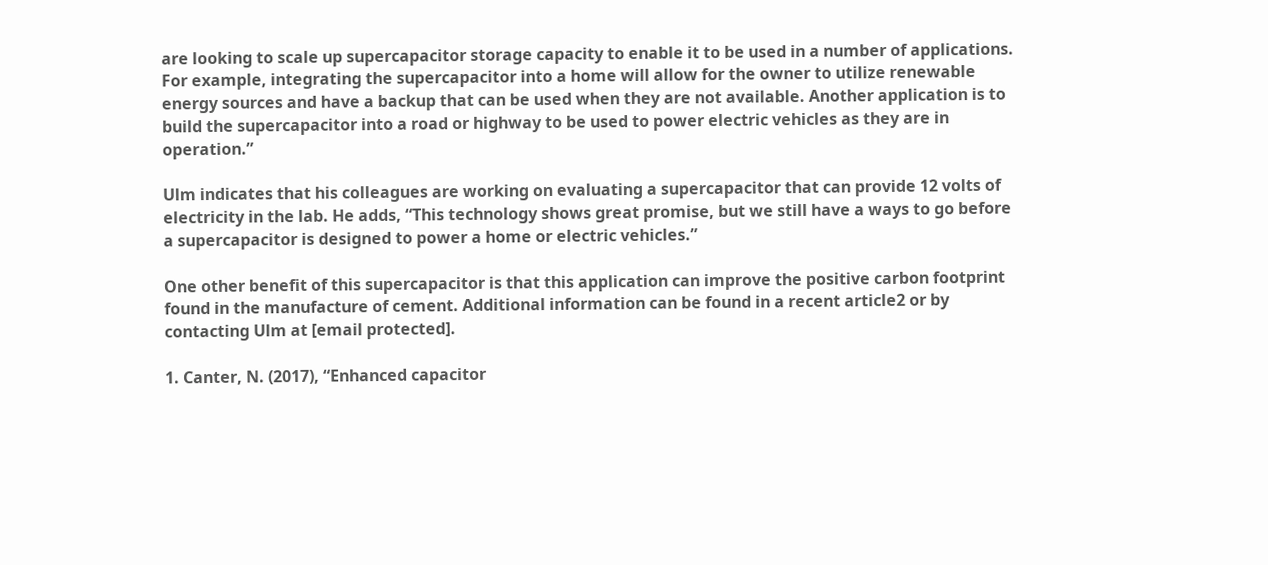are looking to scale up supercapacitor storage capacity to enable it to be used in a number of applications. For example, integrating the supercapacitor into a home will allow for the owner to utilize renewable energy sources and have a backup that can be used when they are not available. Another application is to build the supercapacitor into a road or highway to be used to power electric vehicles as they are in operation.”

Ulm indicates that his colleagues are working on evaluating a supercapacitor that can provide 12 volts of electricity in the lab. He adds, “This technology shows great promise, but we still have a ways to go before a supercapacitor is designed to power a home or electric vehicles.”

One other benefit of this supercapacitor is that this application can improve the positive carbon footprint found in the manufacture of cement. Additional information can be found in a recent article2 or by contacting Ulm at [email protected].

1. Canter, N. (2017), “Enhanced capacitor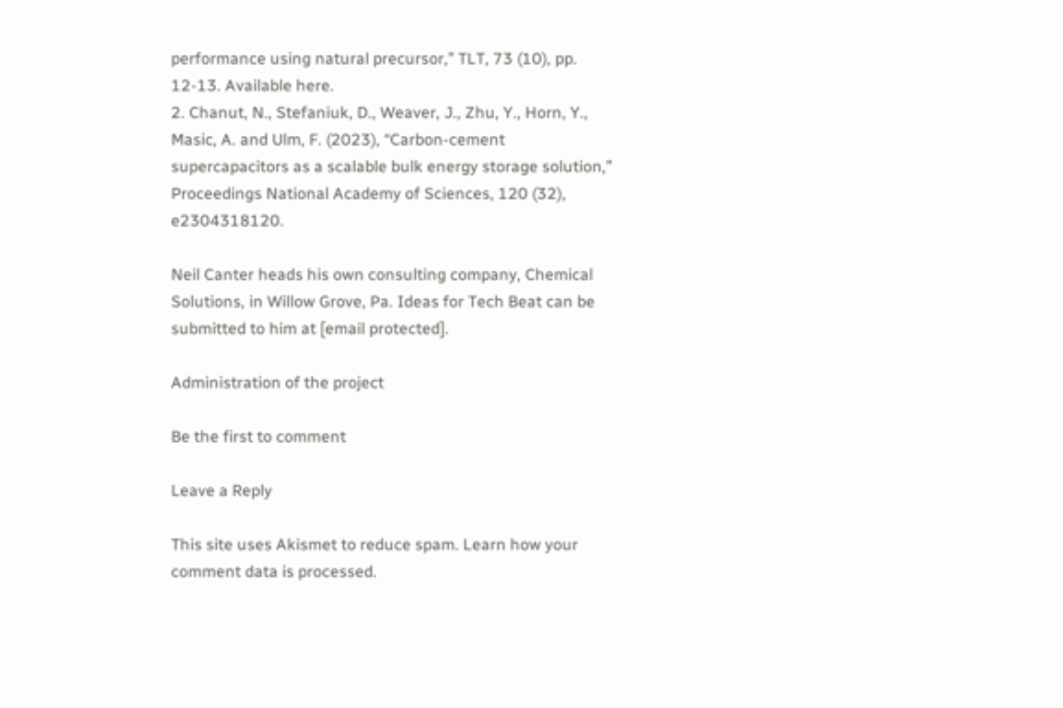performance using natural precursor,” TLT, 73 (10), pp. 12-13. Available here.
2. Chanut, N., Stefaniuk, D., Weaver, J., Zhu, Y., Horn, Y., Masic, A. and Ulm, F. (2023), “Carbon-cement supercapacitors as a scalable bulk energy storage solution,” Proceedings National Academy of Sciences, 120 (32), e2304318120.

Neil Canter heads his own consulting company, Chemical Solutions, in Willow Grove, Pa. Ideas for Tech Beat can be submitted to him at [email protected].

Administration of the project

Be the first to comment

Leave a Reply

This site uses Akismet to reduce spam. Learn how your comment data is processed.